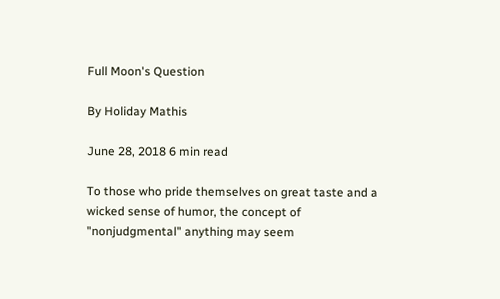Full Moon's Question

By Holiday Mathis

June 28, 2018 6 min read

To those who pride themselves on great taste and a wicked sense of humor, the concept of "nonjudgmental" anything may seem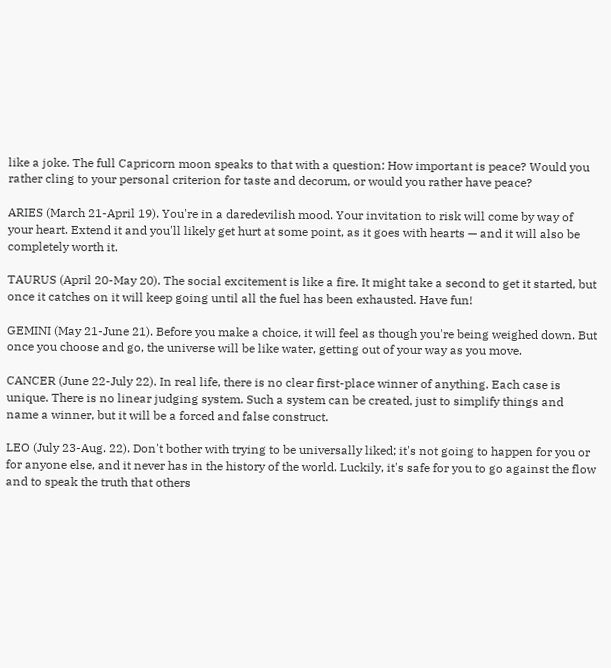like a joke. The full Capricorn moon speaks to that with a question: How important is peace? Would you rather cling to your personal criterion for taste and decorum, or would you rather have peace?

ARIES (March 21-April 19). You're in a daredevilish mood. Your invitation to risk will come by way of your heart. Extend it and you'll likely get hurt at some point, as it goes with hearts — and it will also be completely worth it.

TAURUS (April 20-May 20). The social excitement is like a fire. It might take a second to get it started, but once it catches on it will keep going until all the fuel has been exhausted. Have fun!

GEMINI (May 21-June 21). Before you make a choice, it will feel as though you're being weighed down. But once you choose and go, the universe will be like water, getting out of your way as you move.

CANCER (June 22-July 22). In real life, there is no clear first-place winner of anything. Each case is unique. There is no linear judging system. Such a system can be created, just to simplify things and name a winner, but it will be a forced and false construct.

LEO (July 23-Aug. 22). Don't bother with trying to be universally liked; it's not going to happen for you or for anyone else, and it never has in the history of the world. Luckily, it's safe for you to go against the flow and to speak the truth that others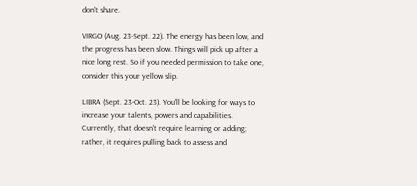don't share.

VIRGO (Aug. 23-Sept. 22). The energy has been low, and the progress has been slow. Things will pick up after a nice long rest. So if you needed permission to take one, consider this your yellow slip.

LIBRA (Sept. 23-Oct. 23). You'll be looking for ways to increase your talents, powers and capabilities. Currently, that doesn't require learning or adding; rather, it requires pulling back to assess and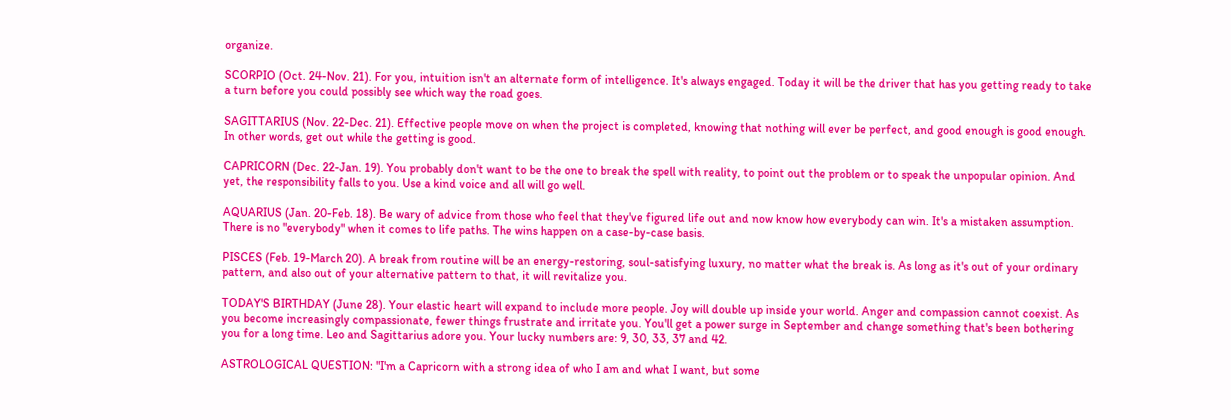organize.

SCORPIO (Oct. 24-Nov. 21). For you, intuition isn't an alternate form of intelligence. It's always engaged. Today it will be the driver that has you getting ready to take a turn before you could possibly see which way the road goes.

SAGITTARIUS (Nov. 22-Dec. 21). Effective people move on when the project is completed, knowing that nothing will ever be perfect, and good enough is good enough. In other words, get out while the getting is good.

CAPRICORN (Dec. 22-Jan. 19). You probably don't want to be the one to break the spell with reality, to point out the problem or to speak the unpopular opinion. And yet, the responsibility falls to you. Use a kind voice and all will go well.

AQUARIUS (Jan. 20-Feb. 18). Be wary of advice from those who feel that they've figured life out and now know how everybody can win. It's a mistaken assumption. There is no "everybody" when it comes to life paths. The wins happen on a case-by-case basis.

PISCES (Feb. 19-March 20). A break from routine will be an energy-restoring, soul-satisfying luxury, no matter what the break is. As long as it's out of your ordinary pattern, and also out of your alternative pattern to that, it will revitalize you.

TODAY'S BIRTHDAY (June 28). Your elastic heart will expand to include more people. Joy will double up inside your world. Anger and compassion cannot coexist. As you become increasingly compassionate, fewer things frustrate and irritate you. You'll get a power surge in September and change something that's been bothering you for a long time. Leo and Sagittarius adore you. Your lucky numbers are: 9, 30, 33, 37 and 42.

ASTROLOGICAL QUESTION: "I'm a Capricorn with a strong idea of who I am and what I want, but some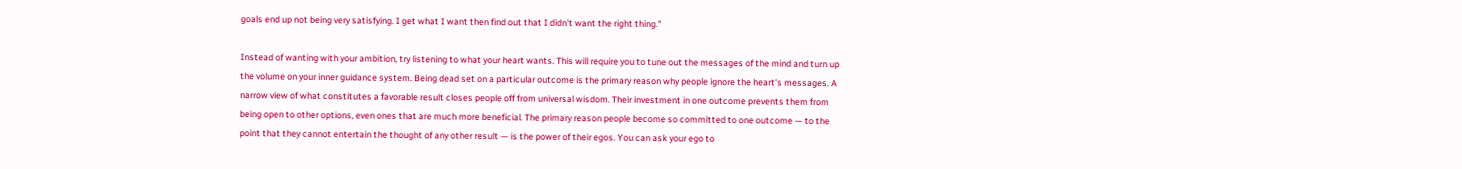goals end up not being very satisfying. I get what I want then find out that I didn't want the right thing."

Instead of wanting with your ambition, try listening to what your heart wants. This will require you to tune out the messages of the mind and turn up the volume on your inner guidance system. Being dead set on a particular outcome is the primary reason why people ignore the heart's messages. A narrow view of what constitutes a favorable result closes people off from universal wisdom. Their investment in one outcome prevents them from being open to other options, even ones that are much more beneficial. The primary reason people become so committed to one outcome — to the point that they cannot entertain the thought of any other result — is the power of their egos. You can ask your ego to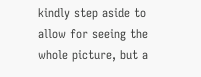kindly step aside to allow for seeing the whole picture, but a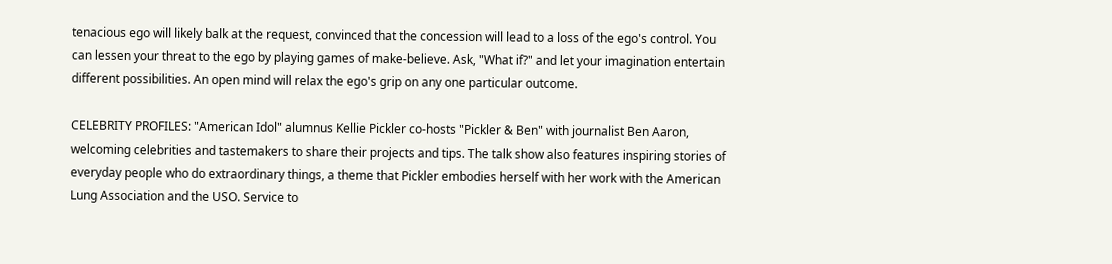tenacious ego will likely balk at the request, convinced that the concession will lead to a loss of the ego's control. You can lessen your threat to the ego by playing games of make-believe. Ask, "What if?" and let your imagination entertain different possibilities. An open mind will relax the ego's grip on any one particular outcome.

CELEBRITY PROFILES: "American Idol" alumnus Kellie Pickler co-hosts "Pickler & Ben" with journalist Ben Aaron, welcoming celebrities and tastemakers to share their projects and tips. The talk show also features inspiring stories of everyday people who do extraordinary things, a theme that Pickler embodies herself with her work with the American Lung Association and the USO. Service to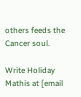others feeds the Cancer soul.

Write Holiday Mathis at [email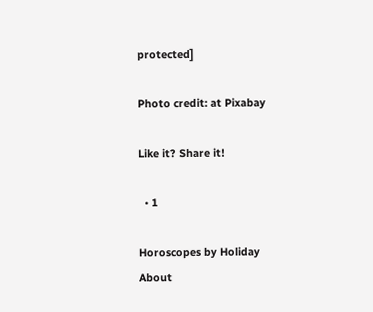protected]

Photo credit: at Pixabay

Like it? Share it!

  • 1

Horoscopes by Holiday
About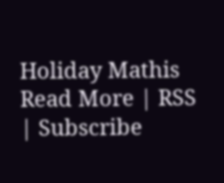Holiday Mathis
Read More | RSS | Subscribe